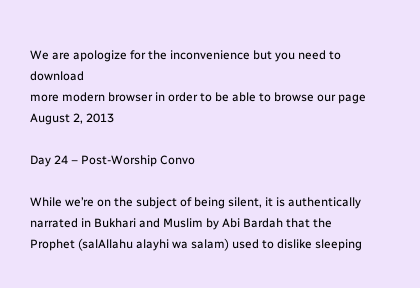We are apologize for the inconvenience but you need to download
more modern browser in order to be able to browse our page
August 2, 2013

Day 24 – Post-Worship Convo

While we’re on the subject of being silent, it is authentically narrated in Bukhari and Muslim by Abi Bardah that the Prophet (salAllahu alayhi wa salam) used to dislike sleeping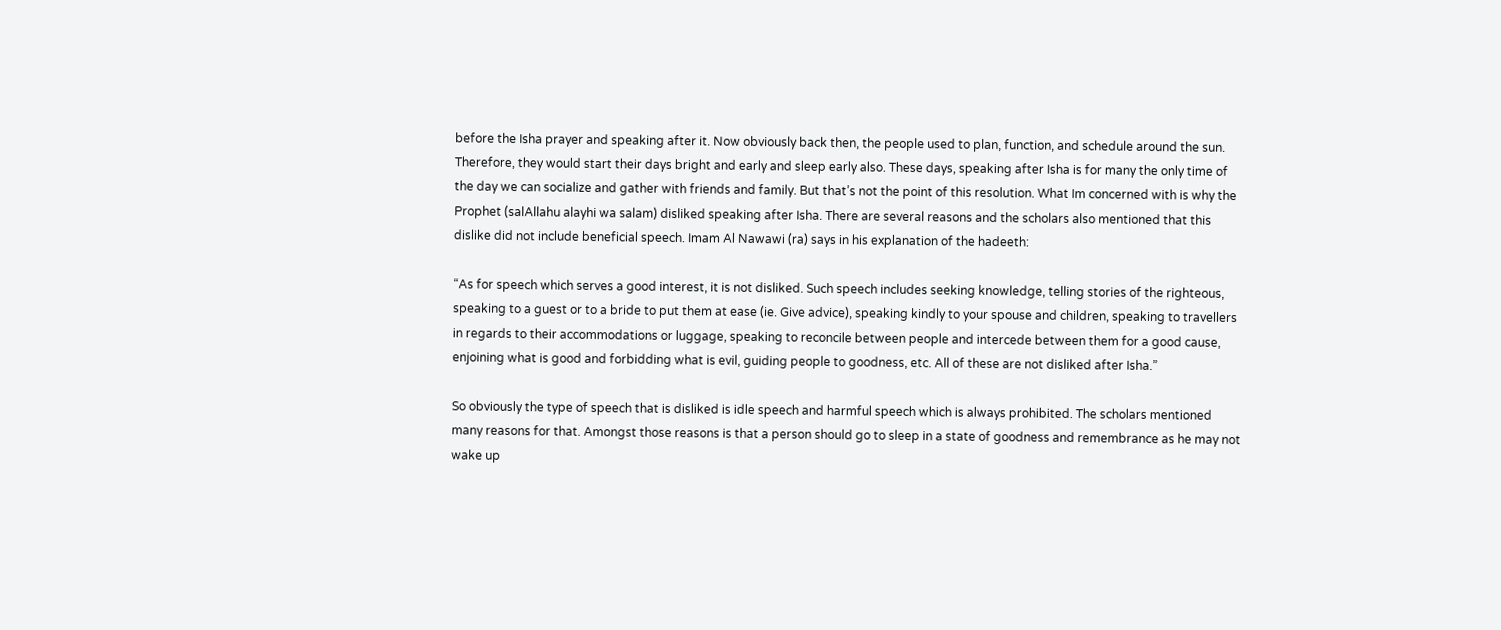before the Isha prayer and speaking after it. Now obviously back then, the people used to plan, function, and schedule around the sun. Therefore, they would start their days bright and early and sleep early also. These days, speaking after Isha is for many the only time of the day we can socialize and gather with friends and family. But that’s not the point of this resolution. What Im concerned with is why the Prophet (salAllahu alayhi wa salam) disliked speaking after Isha. There are several reasons and the scholars also mentioned that this dislike did not include beneficial speech. Imam Al Nawawi (ra) says in his explanation of the hadeeth:

“As for speech which serves a good interest, it is not disliked. Such speech includes seeking knowledge, telling stories of the righteous, speaking to a guest or to a bride to put them at ease (ie. Give advice), speaking kindly to your spouse and children, speaking to travellers in regards to their accommodations or luggage, speaking to reconcile between people and intercede between them for a good cause, enjoining what is good and forbidding what is evil, guiding people to goodness, etc. All of these are not disliked after Isha.”

So obviously the type of speech that is disliked is idle speech and harmful speech which is always prohibited. The scholars mentioned many reasons for that. Amongst those reasons is that a person should go to sleep in a state of goodness and remembrance as he may not wake up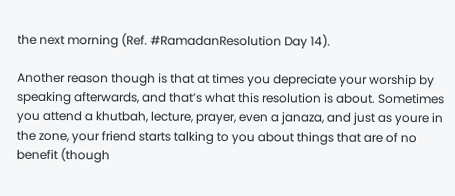the next morning (Ref. #RamadanResolution Day 14).

Another reason though is that at times you depreciate your worship by speaking afterwards, and that’s what this resolution is about. Sometimes you attend a khutbah, lecture, prayer, even a janaza, and just as youre in the zone, your friend starts talking to you about things that are of no benefit (though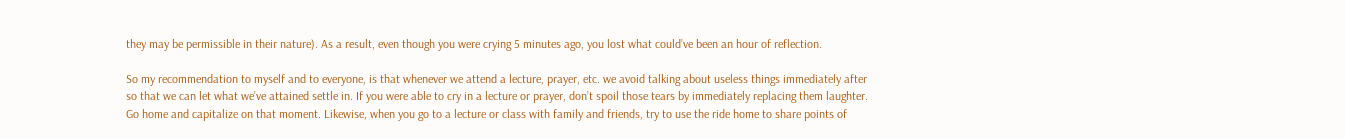they may be permissible in their nature). As a result, even though you were crying 5 minutes ago, you lost what could’ve been an hour of reflection.

So my recommendation to myself and to everyone, is that whenever we attend a lecture, prayer, etc. we avoid talking about useless things immediately after so that we can let what we’ve attained settle in. If you were able to cry in a lecture or prayer, don’t spoil those tears by immediately replacing them laughter. Go home and capitalize on that moment. Likewise, when you go to a lecture or class with family and friends, try to use the ride home to share points of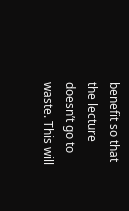benefit so that the lecture doesn’t go to waste. This will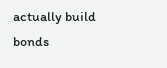actually build bonds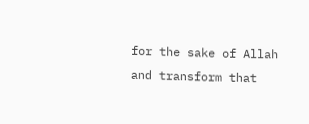for the sake of Allah and transform that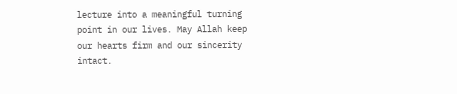lecture into a meaningful turning point in our lives. May Allah keep our hearts firm and our sincerity intact.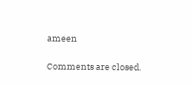ameen

Comments are closed.